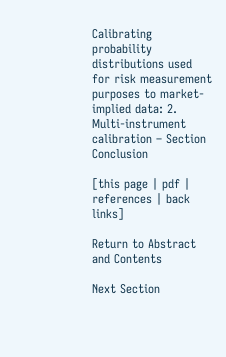Calibrating probability distributions used for risk measurement purposes to market-implied data: 2. Multi-instrument calibration – Section Conclusion

[this page | pdf | references | back links]

Return to Abstract and Contents

Next Section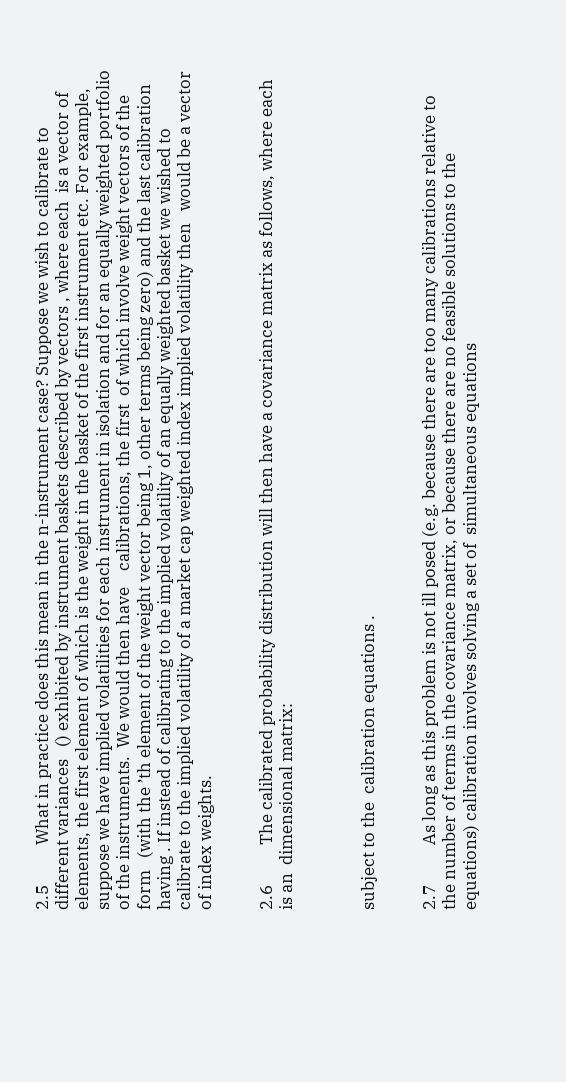2.5          What in practice does this mean in the n-instrument case? Suppose we wish to calibrate to  different variances   () exhibited by instrument baskets described by vectors , where each  is a vector of  elements, the first element of which is the weight in the basket of the first instrument etc. For example, suppose we have implied volatilities for each instrument in isolation and for an equally weighted portfolio of the instruments.  We would then have    calibrations, the first  of which involve weight vectors of the form   (with the ’th element of the weight vector being 1, other terms being zero) and the last calibration having . If instead of calibrating to the implied volatility of an equally weighted basket we wished to calibrate to the implied volatility of a market cap weighted index implied volatility then   would be a vector of index weights.


2.6          The calibrated probability distribution will then have a covariance matrix as follows, where each   is an  dimensional matrix:



subject to the  calibration equations .


2.7          As long as this problem is not ill posed (e.g. because there are too many calibrations relative to the number of terms in the covariance matrix, or because there are no feasible solutions to the equations) calibration involves solving a set of  simultaneous equations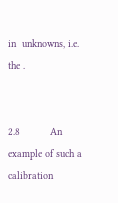in  unknowns, i.e. the .


2.8          An example of such a calibration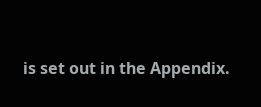is set out in the Appendix.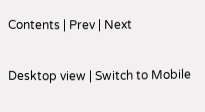Contents | Prev | Next

Desktop view | Switch to Mobile